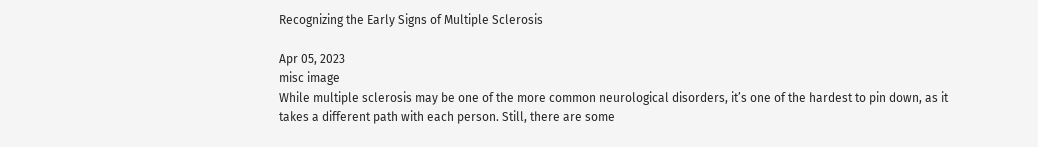Recognizing the Early Signs of Multiple Sclerosis

Apr 05, 2023
misc image
While multiple sclerosis may be one of the more common neurological disorders, it’s one of the hardest to pin down, as it takes a different path with each person. Still, there are some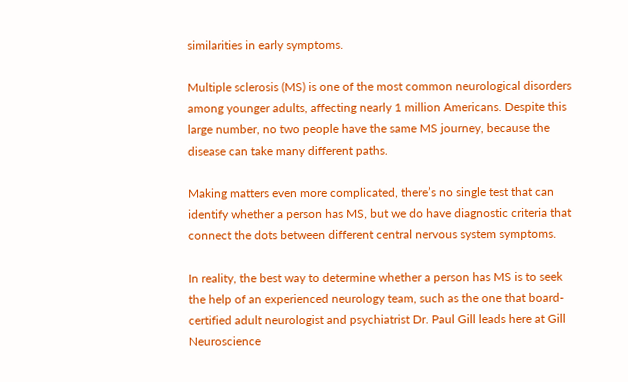similarities in early symptoms.

Multiple sclerosis (MS) is one of the most common neurological disorders among younger adults, affecting nearly 1 million Americans. Despite this large number, no two people have the same MS journey, because the disease can take many different paths.

Making matters even more complicated, there’s no single test that can identify whether a person has MS, but we do have diagnostic criteria that connect the dots between different central nervous system symptoms.

In reality, the best way to determine whether a person has MS is to seek the help of an experienced neurology team, such as the one that board-certified adult neurologist and psychiatrist Dr. Paul Gill leads here at Gill Neuroscience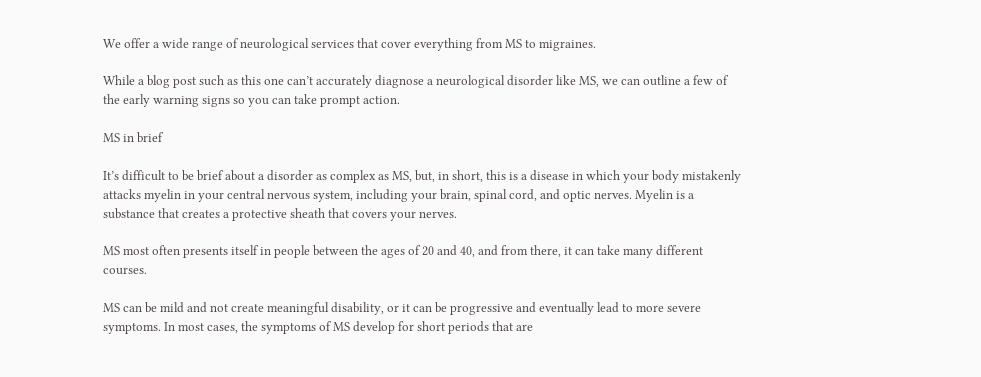We offer a wide range of neurological services that cover everything from MS to migraines.

While a blog post such as this one can’t accurately diagnose a neurological disorder like MS, we can outline a few of the early warning signs so you can take prompt action.

MS in brief

It’s difficult to be brief about a disorder as complex as MS, but, in short, this is a disease in which your body mistakenly attacks myelin in your central nervous system, including your brain, spinal cord, and optic nerves. Myelin is a substance that creates a protective sheath that covers your nerves.

MS most often presents itself in people between the ages of 20 and 40, and from there, it can take many different courses.

MS can be mild and not create meaningful disability, or it can be progressive and eventually lead to more severe symptoms. In most cases, the symptoms of MS develop for short periods that are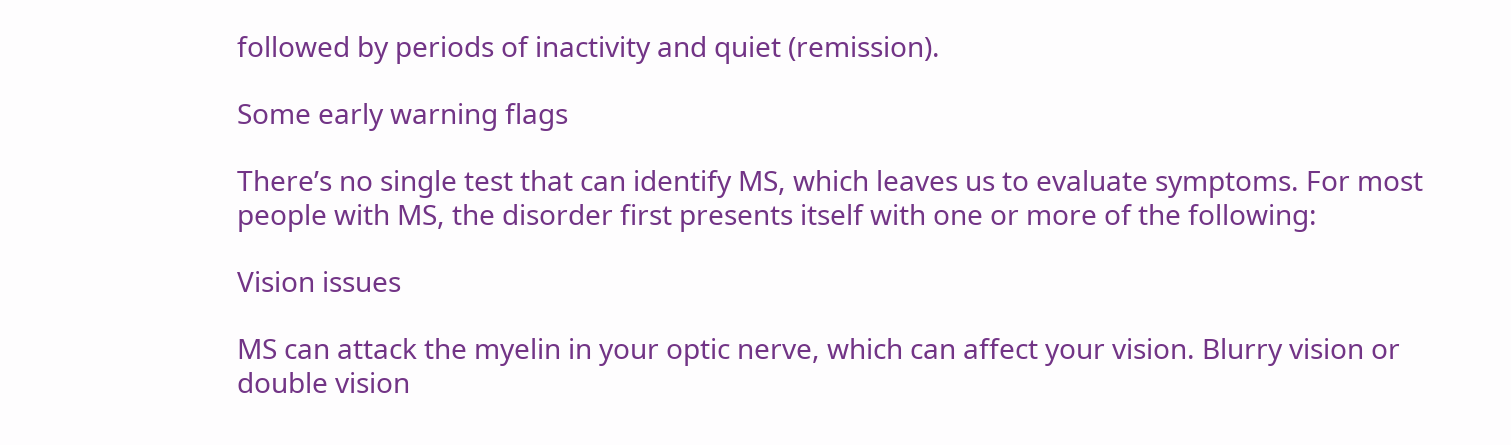followed by periods of inactivity and quiet (remission).

Some early warning flags

There’s no single test that can identify MS, which leaves us to evaluate symptoms. For most people with MS, the disorder first presents itself with one or more of the following:

Vision issues

MS can attack the myelin in your optic nerve, which can affect your vision. Blurry vision or double vision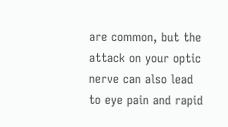are common, but the attack on your optic nerve can also lead to eye pain and rapid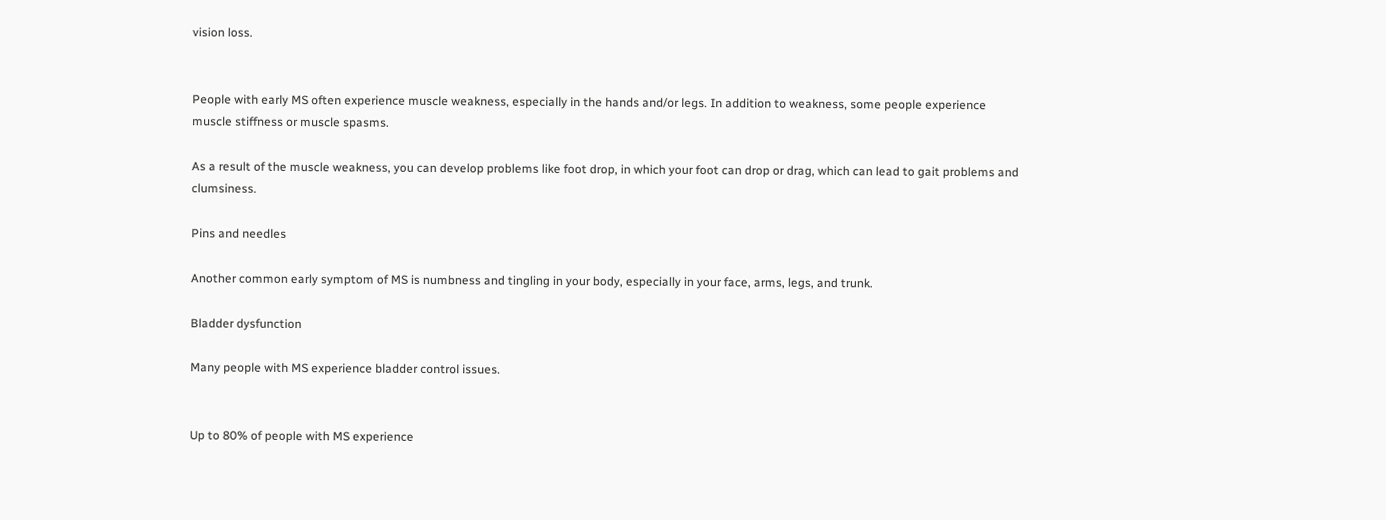vision loss.


People with early MS often experience muscle weakness, especially in the hands and/or legs. In addition to weakness, some people experience muscle stiffness or muscle spasms.

As a result of the muscle weakness, you can develop problems like foot drop, in which your foot can drop or drag, which can lead to gait problems and clumsiness.

Pins and needles

Another common early symptom of MS is numbness and tingling in your body, especially in your face, arms, legs, and trunk.

Bladder dysfunction

Many people with MS experience bladder control issues.


Up to 80% of people with MS experience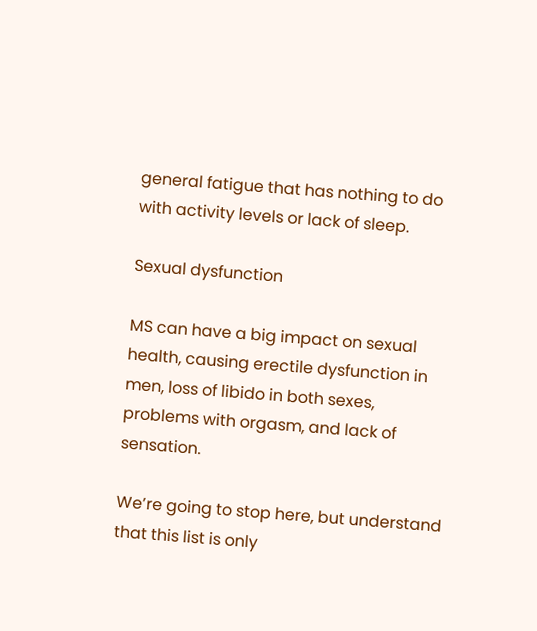general fatigue that has nothing to do with activity levels or lack of sleep.

Sexual dysfunction

MS can have a big impact on sexual health, causing erectile dysfunction in men, loss of libido in both sexes, problems with orgasm, and lack of sensation.

We’re going to stop here, but understand that this list is only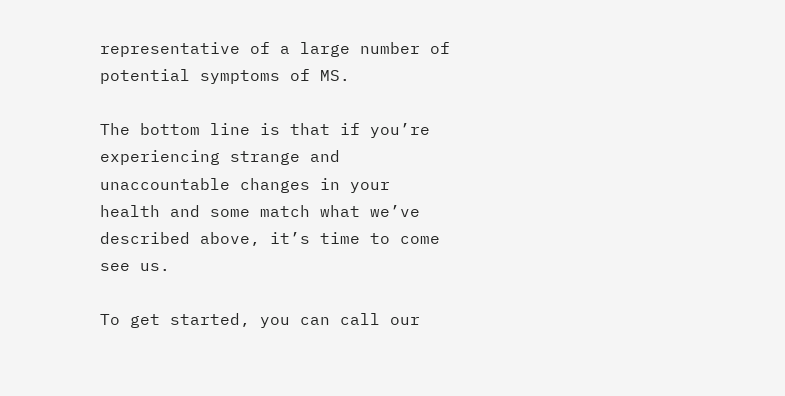representative of a large number of potential symptoms of MS.

The bottom line is that if you’re experiencing strange and unaccountable changes in your health and some match what we’ve described above, it’s time to come see us.

To get started, you can call our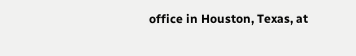office in Houston, Texas, at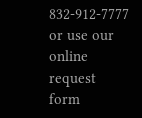832-912-7777 or use our online request form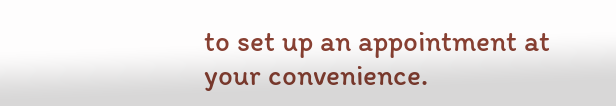to set up an appointment at your convenience.